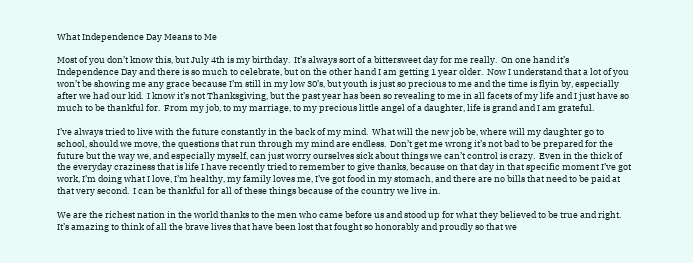What Independence Day Means to Me

Most of you don’t know this, but July 4th is my birthday.  It’s always sort of a bittersweet day for me really.  On one hand it’s Independence Day and there is so much to celebrate, but on the other hand I am getting 1 year older.  Now I understand that a lot of you won’t be showing me any grace because I’m still in my low 30’s, but youth is just so precious to me and the time is flyin by, especially after we had our kid.  I know it’s not Thanksgiving, but the past year has been so revealing to me in all facets of my life and I just have so much to be thankful for.  From my job, to my marriage, to my precious little angel of a daughter, life is grand and I am grateful.

I’ve always tried to live with the future constantly in the back of my mind.  What will the new job be, where will my daughter go to school, should we move, the questions that run through my mind are endless.  Don’t get me wrong it’s not bad to be prepared for the future but the way we, and especially myself, can just worry ourselves sick about things we can’t control is crazy.  Even in the thick of the everyday craziness that is life I have recently tried to remember to give thanks, because on that day in that specific moment I’ve got work, I’m doing what I love, I’m healthy, my family loves me, I’ve got food in my stomach, and there are no bills that need to be paid at that very second.  I can be thankful for all of these things because of the country we live in.

We are the richest nation in the world thanks to the men who came before us and stood up for what they believed to be true and right.  It’s amazing to think of all the brave lives that have been lost that fought so honorably and proudly so that we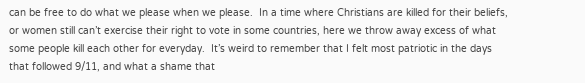can be free to do what we please when we please.  In a time where Christians are killed for their beliefs, or women still can’t exercise their right to vote in some countries, here we throw away excess of what some people kill each other for everyday.  It’s weird to remember that I felt most patriotic in the days that followed 9/11, and what a shame that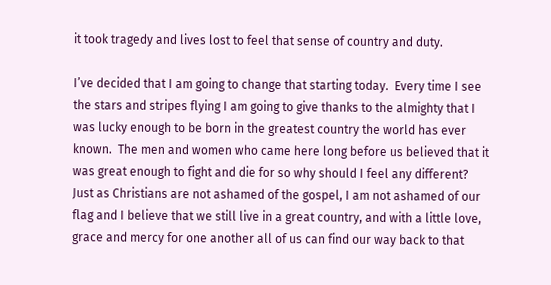it took tragedy and lives lost to feel that sense of country and duty.

I’ve decided that I am going to change that starting today.  Every time I see the stars and stripes flying I am going to give thanks to the almighty that I was lucky enough to be born in the greatest country the world has ever known.  The men and women who came here long before us believed that it was great enough to fight and die for so why should I feel any different?  Just as Christians are not ashamed of the gospel, I am not ashamed of our flag and I believe that we still live in a great country, and with a little love, grace and mercy for one another all of us can find our way back to that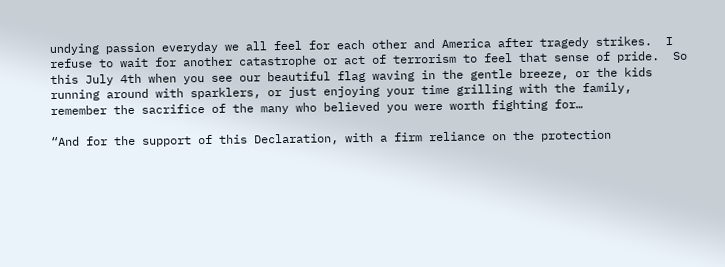undying passion everyday we all feel for each other and America after tragedy strikes.  I refuse to wait for another catastrophe or act of terrorism to feel that sense of pride.  So this July 4th when you see our beautiful flag waving in the gentle breeze, or the kids running around with sparklers, or just enjoying your time grilling with the family, remember the sacrifice of the many who believed you were worth fighting for…

“And for the support of this Declaration, with a firm reliance on the protection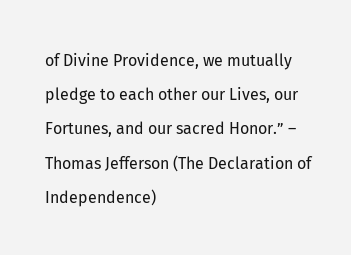of Divine Providence, we mutually pledge to each other our Lives, our Fortunes, and our sacred Honor.” – Thomas Jefferson (The Declaration of Independence)